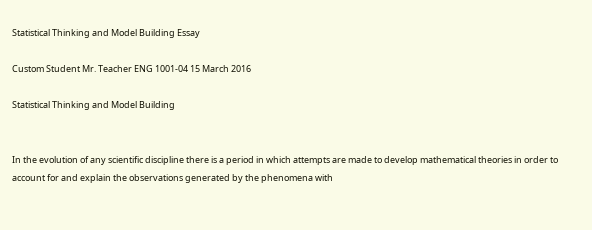Statistical Thinking and Model Building Essay

Custom Student Mr. Teacher ENG 1001-04 15 March 2016

Statistical Thinking and Model Building


In the evolution of any scientific discipline there is a period in which attempts are made to develop mathematical theories in order to account for and explain the observations generated by the phenomena with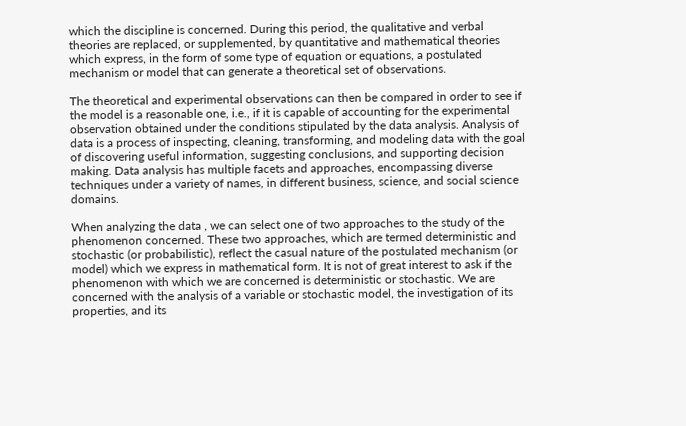which the discipline is concerned. During this period, the qualitative and verbal theories are replaced, or supplemented, by quantitative and mathematical theories which express, in the form of some type of equation or equations, a postulated mechanism or model that can generate a theoretical set of observations.

The theoretical and experimental observations can then be compared in order to see if the model is a reasonable one, i.e., if it is capable of accounting for the experimental observation obtained under the conditions stipulated by the data analysis. Analysis of data is a process of inspecting, cleaning, transforming, and modeling data with the goal of discovering useful information, suggesting conclusions, and supporting decision making. Data analysis has multiple facets and approaches, encompassing diverse techniques under a variety of names, in different business, science, and social science domains.

When analyzing the data , we can select one of two approaches to the study of the phenomenon concerned. These two approaches, which are termed deterministic and stochastic (or probabilistic), reflect the casual nature of the postulated mechanism (or model) which we express in mathematical form. It is not of great interest to ask if the phenomenon with which we are concerned is deterministic or stochastic. We are concerned with the analysis of a variable or stochastic model, the investigation of its properties, and its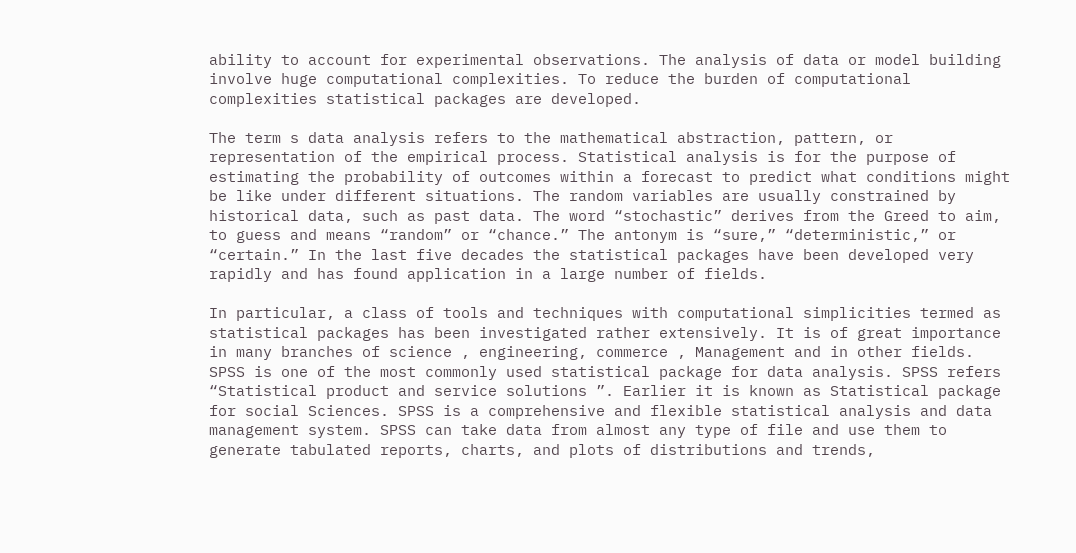ability to account for experimental observations. The analysis of data or model building involve huge computational complexities. To reduce the burden of computational complexities statistical packages are developed.

The term s data analysis refers to the mathematical abstraction, pattern, or representation of the empirical process. Statistical analysis is for the purpose of estimating the probability of outcomes within a forecast to predict what conditions might be like under different situations. The random variables are usually constrained by historical data, such as past data. The word “stochastic” derives from the Greed to aim, to guess and means “random” or “chance.” The antonym is “sure,” “deterministic,” or “certain.” In the last five decades the statistical packages have been developed very rapidly and has found application in a large number of fields.

In particular, a class of tools and techniques with computational simplicities termed as statistical packages has been investigated rather extensively. It is of great importance in many branches of science , engineering, commerce , Management and in other fields. SPSS is one of the most commonly used statistical package for data analysis. SPSS refers “Statistical product and service solutions ”. Earlier it is known as Statistical package for social Sciences. SPSS is a comprehensive and flexible statistical analysis and data management system. SPSS can take data from almost any type of file and use them to generate tabulated reports, charts, and plots of distributions and trends,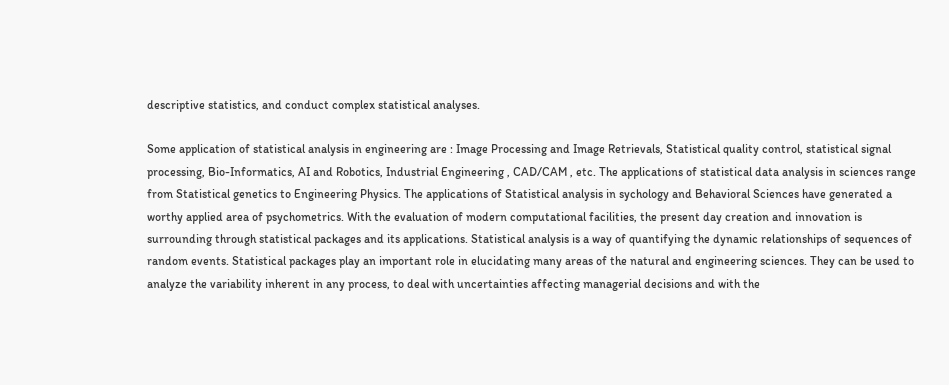descriptive statistics, and conduct complex statistical analyses.

Some application of statistical analysis in engineering are : Image Processing and Image Retrievals, Statistical quality control, statistical signal processing, Bio-Informatics, AI and Robotics, Industrial Engineering , CAD/CAM , etc. The applications of statistical data analysis in sciences range from Statistical genetics to Engineering Physics. The applications of Statistical analysis in sychology and Behavioral Sciences have generated a worthy applied area of psychometrics. With the evaluation of modern computational facilities, the present day creation and innovation is surrounding through statistical packages and its applications. Statistical analysis is a way of quantifying the dynamic relationships of sequences of random events. Statistical packages play an important role in elucidating many areas of the natural and engineering sciences. They can be used to analyze the variability inherent in any process, to deal with uncertainties affecting managerial decisions and with the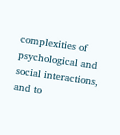complexities of psychological and social interactions, and to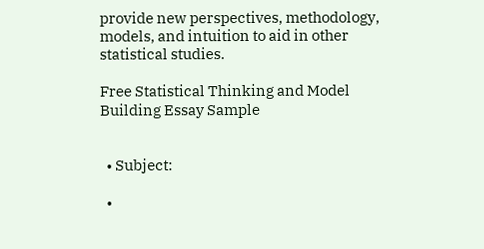provide new perspectives, methodology, models, and intuition to aid in other statistical studies.

Free Statistical Thinking and Model Building Essay Sample


  • Subject:

  •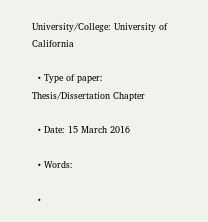University/College: University of California

  • Type of paper: Thesis/Dissertation Chapter

  • Date: 15 March 2016

  • Words:

  •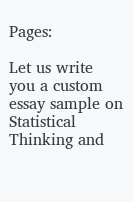Pages:

Let us write you a custom essay sample on Statistical Thinking and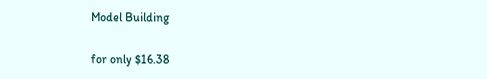Model Building

for only $16.38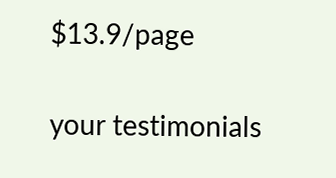$13.9/page

your testimonials